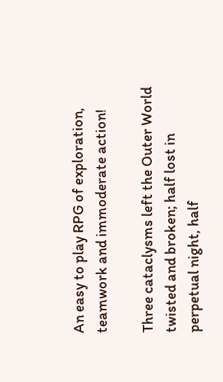An easy to play RPG of exploration, teamwork and immoderate action!

Three cataclysms left the Outer World twisted and broken; half lost in perpetual night, half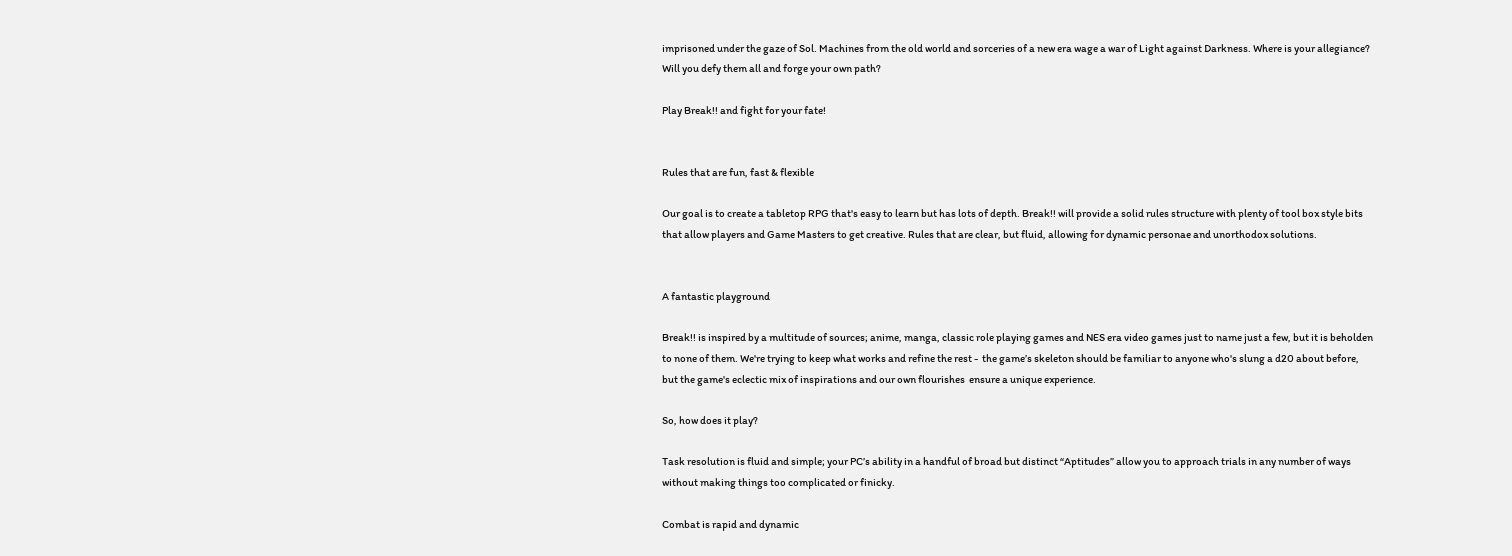imprisoned under the gaze of Sol. Machines from the old world and sorceries of a new era wage a war of Light against Darkness. Where is your allegiance? Will you defy them all and forge your own path?

Play Break!! and fight for your fate!


Rules that are fun, fast & flexible

Our goal is to create a tabletop RPG that's easy to learn but has lots of depth. Break!! will provide a solid rules structure with plenty of tool box style bits that allow players and Game Masters to get creative. Rules that are clear, but fluid, allowing for dynamic personae and unorthodox solutions.


A fantastic playground

Break!! is inspired by a multitude of sources; anime, manga, classic role playing games and NES era video games just to name just a few, but it is beholden to none of them. We're trying to keep what works and refine the rest -  the game’s skeleton should be familiar to anyone who's slung a d20 about before, but the game's eclectic mix of inspirations and our own flourishes  ensure a unique experience.

So, how does it play?

Task resolution is fluid and simple; your PC’s ability in a handful of broad but distinct “Aptitudes” allow you to approach trials in any number of ways without making things too complicated or finicky.

Combat is rapid and dynamic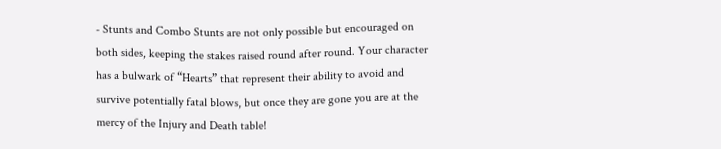- Stunts and Combo Stunts are not only possible but encouraged on both sides, keeping the stakes raised round after round. Your character has a bulwark of “Hearts” that represent their ability to avoid and survive potentially fatal blows, but once they are gone you are at the mercy of the Injury and Death table!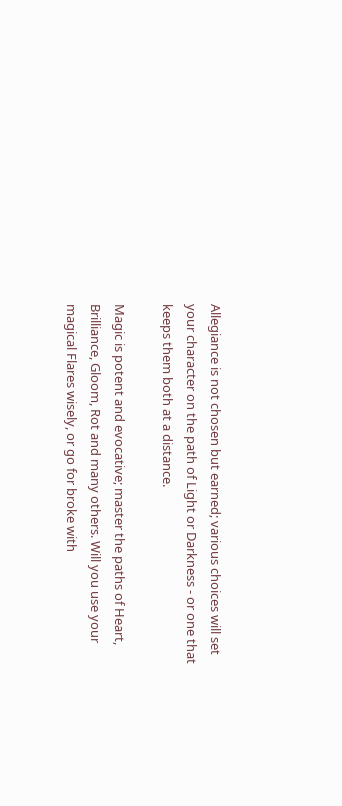Allegiance is not chosen but earned; various choices will set your character on the path of Light or Darkness - or one that keeps them both at a distance.

Magic is potent and evocative; master the paths of Heart, Brilliance, Gloom, Rot and many others. Will you use your magical Flares wisely, or go for broke with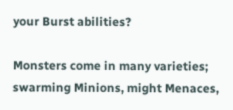your Burst abilities?

Monsters come in many varieties; swarming Minions, might Menaces,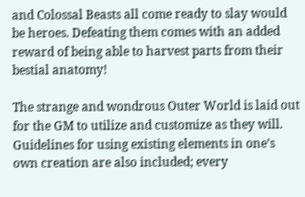and Colossal Beasts all come ready to slay would be heroes. Defeating them comes with an added reward of being able to harvest parts from their bestial anatomy!

The strange and wondrous Outer World is laid out for the GM to utilize and customize as they will. Guidelines for using existing elements in one’s own creation are also included; every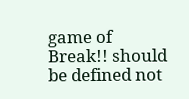game of Break!! should be defined not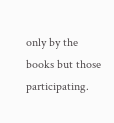only by the books but those participating.